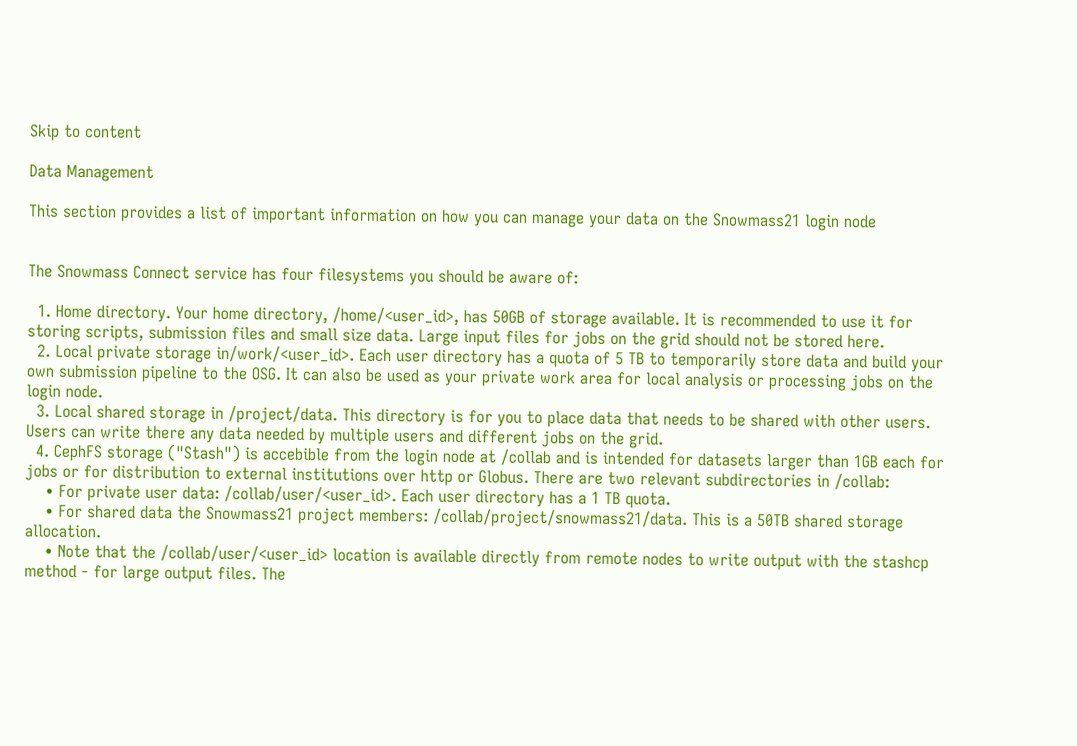Skip to content

Data Management

This section provides a list of important information on how you can manage your data on the Snowmass21 login node


The Snowmass Connect service has four filesystems you should be aware of:

  1. Home directory. Your home directory, /home/<user_id>, has 50GB of storage available. It is recommended to use it for storing scripts, submission files and small size data. Large input files for jobs on the grid should not be stored here.
  2. Local private storage in/work/<user_id>. Each user directory has a quota of 5 TB to temporarily store data and build your own submission pipeline to the OSG. It can also be used as your private work area for local analysis or processing jobs on the login node.
  3. Local shared storage in /project/data. This directory is for you to place data that needs to be shared with other users. Users can write there any data needed by multiple users and different jobs on the grid.
  4. CephFS storage ("Stash") is accebible from the login node at /collab and is intended for datasets larger than 1GB each for jobs or for distribution to external institutions over http or Globus. There are two relevant subdirectories in /collab:
    • For private user data: /collab/user/<user_id>. Each user directory has a 1 TB quota.
    • For shared data the Snowmass21 project members: /collab/project/snowmass21/data. This is a 50TB shared storage allocation.
    • Note that the /collab/user/<user_id> location is available directly from remote nodes to write output with the stashcp method - for large output files. The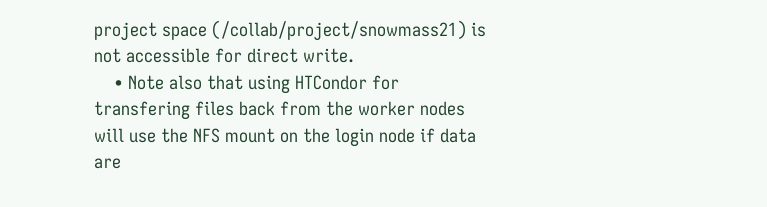project space (/collab/project/snowmass21) is not accessible for direct write.
    • Note also that using HTCondor for transfering files back from the worker nodes will use the NFS mount on the login node if data are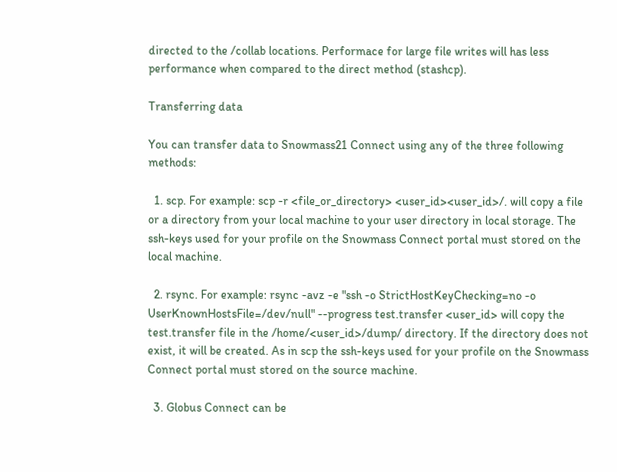directed to the /collab locations. Performace for large file writes will has less performance when compared to the direct method (stashcp).

Transferring data

You can transfer data to Snowmass21 Connect using any of the three following methods:

  1. scp. For example: scp -r <file_or_directory> <user_id><user_id>/. will copy a file or a directory from your local machine to your user directory in local storage. The ssh-keys used for your profile on the Snowmass Connect portal must stored on the local machine.

  2. rsync. For example: rsync -avz -e "ssh -o StrictHostKeyChecking=no -o UserKnownHostsFile=/dev/null" --progress test.transfer <user_id> will copy the test.transfer file in the /home/<user_id>/dump/ directory. If the directory does not exist, it will be created. As in scp the ssh-keys used for your profile on the Snowmass Connect portal must stored on the source machine.

  3. Globus Connect can be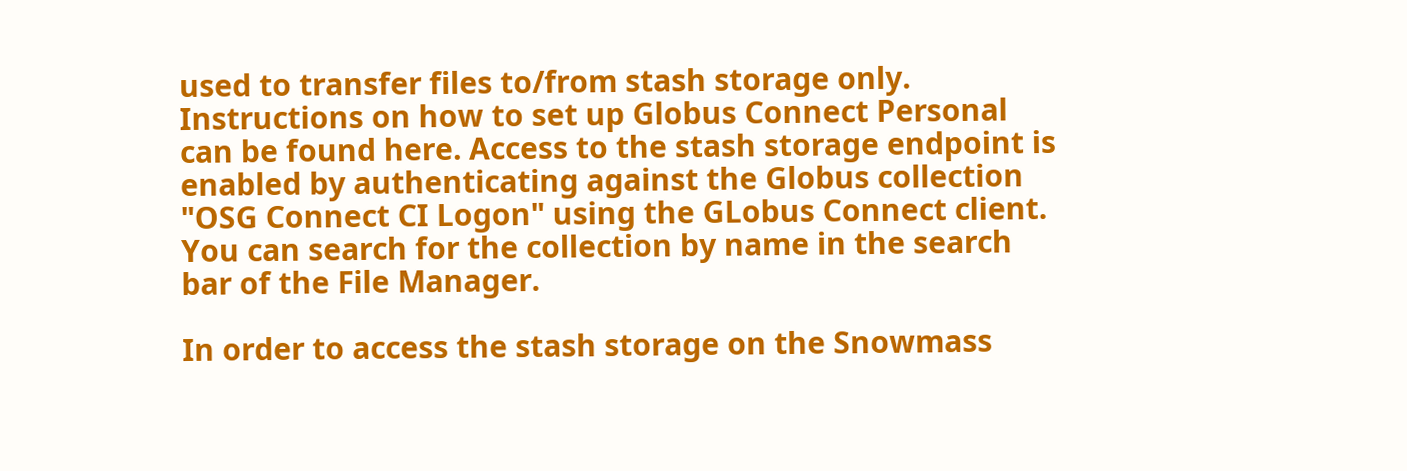used to transfer files to/from stash storage only. Instructions on how to set up Globus Connect Personal can be found here. Access to the stash storage endpoint is enabled by authenticating against the Globus collection "OSG Connect CI Logon" using the GLobus Connect client. You can search for the collection by name in the search bar of the File Manager.

In order to access the stash storage on the Snowmass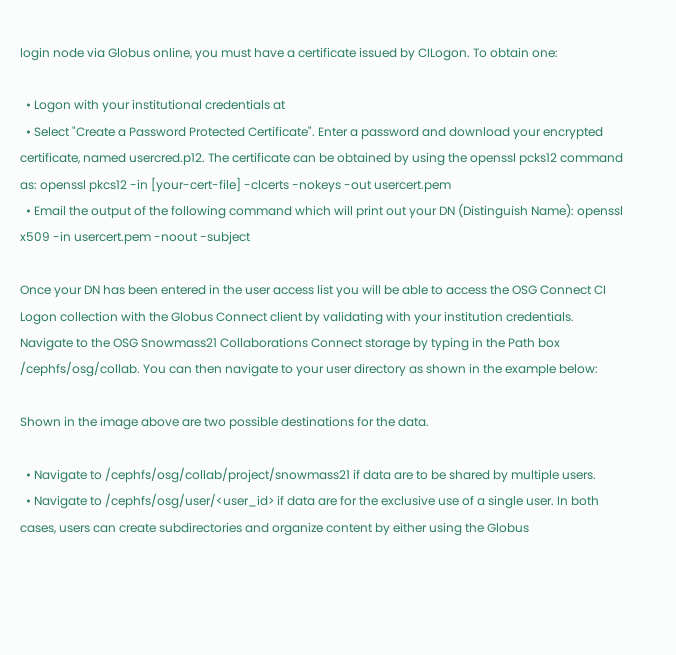login node via Globus online, you must have a certificate issued by CILogon. To obtain one:

  • Logon with your institutional credentials at
  • Select "Create a Password Protected Certificate". Enter a password and download your encrypted certificate, named usercred.p12. The certificate can be obtained by using the openssl pcks12 command as: openssl pkcs12 -in [your-cert-file] -clcerts -nokeys -out usercert.pem
  • Email the output of the following command which will print out your DN (Distinguish Name): openssl x509 -in usercert.pem -noout -subject

Once your DN has been entered in the user access list you will be able to access the OSG Connect CI Logon collection with the Globus Connect client by validating with your institution credentials. Navigate to the OSG Snowmass21 Collaborations Connect storage by typing in the Path box /cephfs/osg/collab. You can then navigate to your user directory as shown in the example below:

Shown in the image above are two possible destinations for the data.

  • Navigate to /cephfs/osg/collab/project/snowmass21 if data are to be shared by multiple users.
  • Navigate to /cephfs/osg/user/<user_id> if data are for the exclusive use of a single user. In both cases, users can create subdirectories and organize content by either using the Globus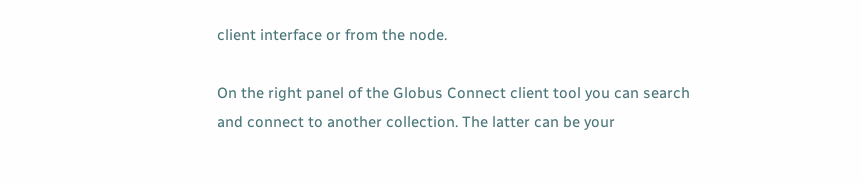client interface or from the node.

On the right panel of the Globus Connect client tool you can search and connect to another collection. The latter can be your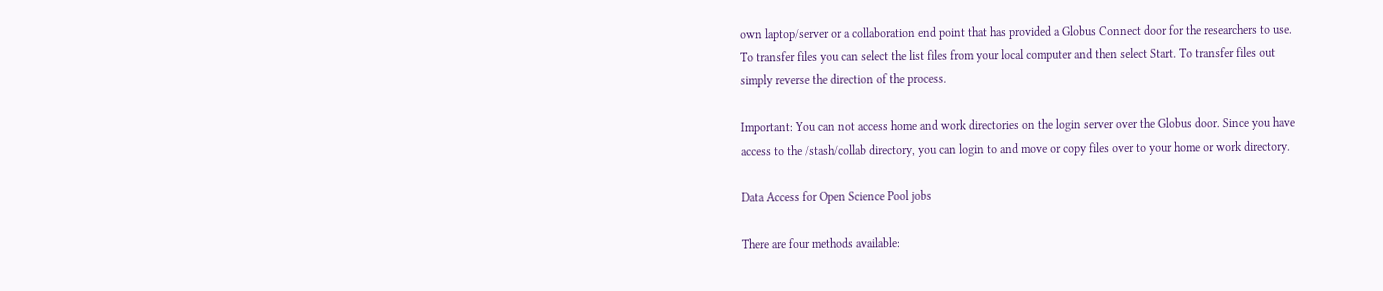own laptop/server or a collaboration end point that has provided a Globus Connect door for the researchers to use. To transfer files you can select the list files from your local computer and then select Start. To transfer files out simply reverse the direction of the process.

Important: You can not access home and work directories on the login server over the Globus door. Since you have access to the /stash/collab directory, you can login to and move or copy files over to your home or work directory.

Data Access for Open Science Pool jobs

There are four methods available: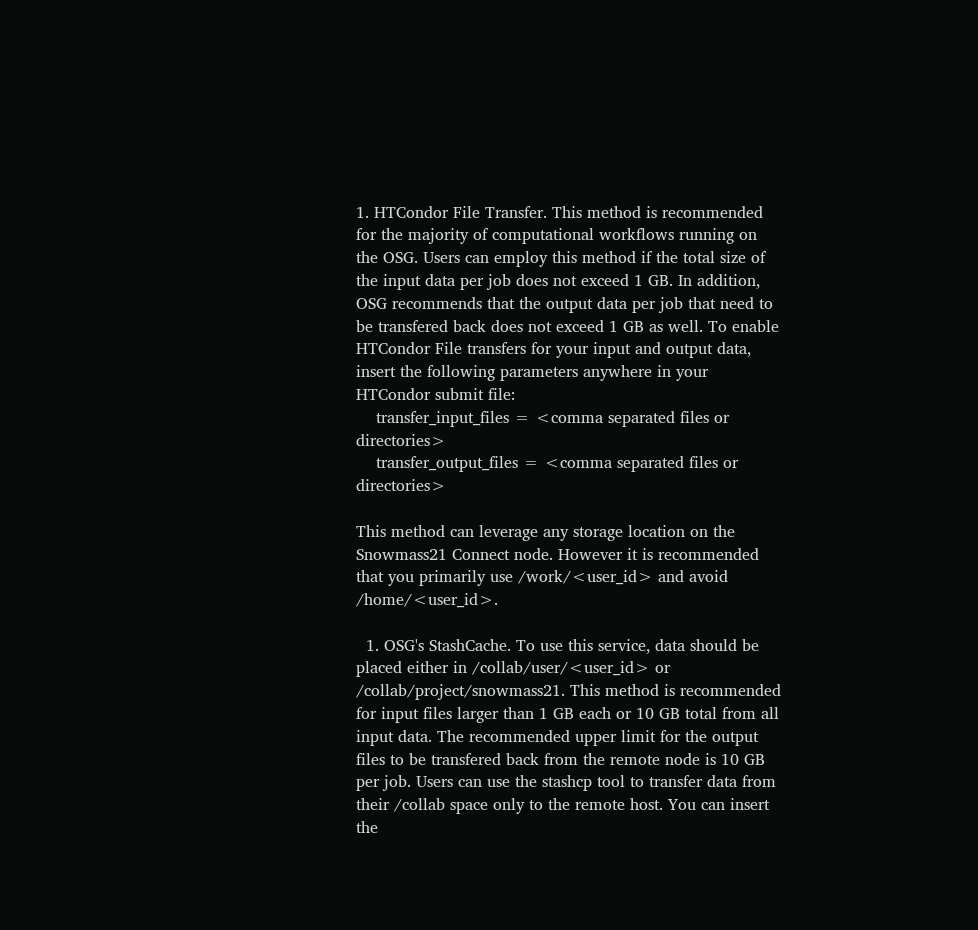1. HTCondor File Transfer. This method is recommended for the majority of computational workflows running on the OSG. Users can employ this method if the total size of the input data per job does not exceed 1 GB. In addition, OSG recommends that the output data per job that need to be transfered back does not exceed 1 GB as well. To enable HTCondor File transfers for your input and output data, insert the following parameters anywhere in your HTCondor submit file:
    transfer_input_files = <comma separated files or directories>
    transfer_output_files = <comma separated files or directories>

This method can leverage any storage location on the Snowmass21 Connect node. However it is recommended that you primarily use /work/<user_id> and avoid /home/<user_id>.

  1. OSG's StashCache. To use this service, data should be placed either in /collab/user/<user_id> or /collab/project/snowmass21. This method is recommended for input files larger than 1 GB each or 10 GB total from all input data. The recommended upper limit for the output files to be transfered back from the remote node is 10 GB per job. Users can use the stashcp tool to transfer data from their /collab space only to the remote host. You can insert the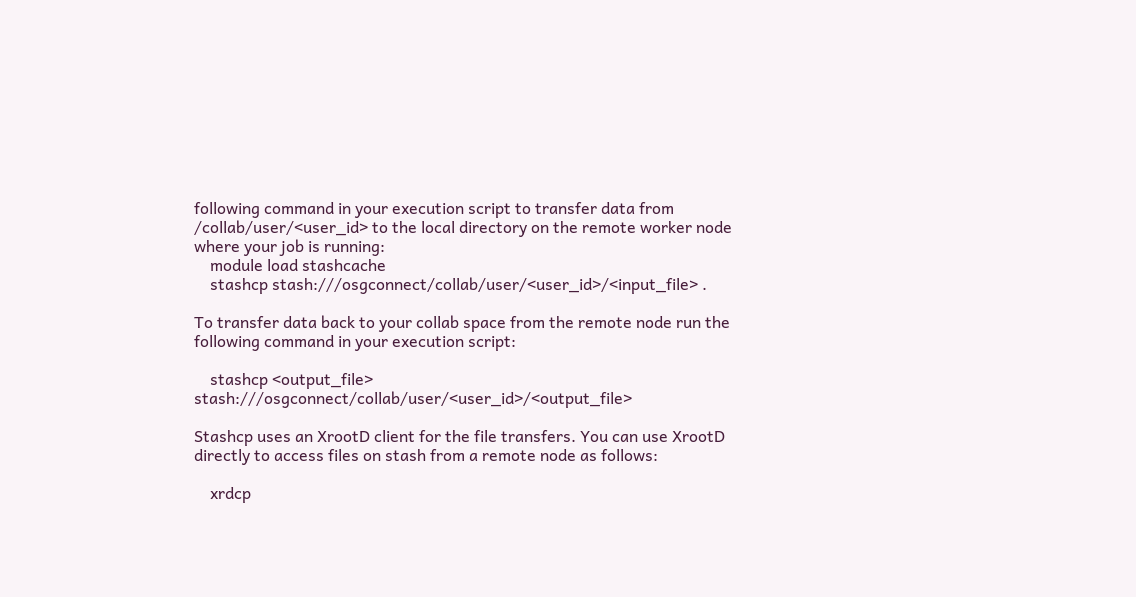following command in your execution script to transfer data from /collab/user/<user_id> to the local directory on the remote worker node where your job is running:
    module load stashcache
    stashcp stash:///osgconnect/collab/user/<user_id>/<input_file> .

To transfer data back to your collab space from the remote node run the following command in your execution script:

    stashcp <output_file> stash:///osgconnect/collab/user/<user_id>/<output_file>

Stashcp uses an XrootD client for the file transfers. You can use XrootD directly to access files on stash from a remote node as follows:

    xrdcp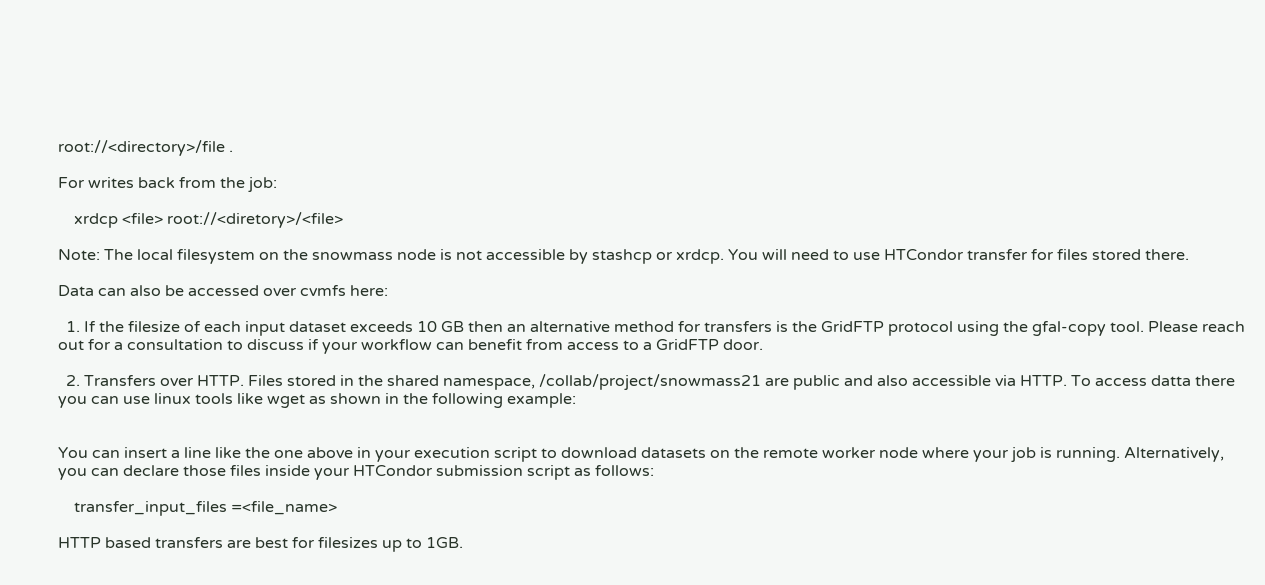root://<directory>/file .

For writes back from the job:

    xrdcp <file> root://<diretory>/<file>

Note: The local filesystem on the snowmass node is not accessible by stashcp or xrdcp. You will need to use HTCondor transfer for files stored there.

Data can also be accessed over cvmfs here:

  1. If the filesize of each input dataset exceeds 10 GB then an alternative method for transfers is the GridFTP protocol using the gfal-copy tool. Please reach out for a consultation to discuss if your workflow can benefit from access to a GridFTP door.

  2. Transfers over HTTP. Files stored in the shared namespace, /collab/project/snowmass21 are public and also accessible via HTTP. To access datta there you can use linux tools like wget as shown in the following example:


You can insert a line like the one above in your execution script to download datasets on the remote worker node where your job is running. Alternatively, you can declare those files inside your HTCondor submission script as follows:

    transfer_input_files =<file_name>

HTTP based transfers are best for filesizes up to 1GB.